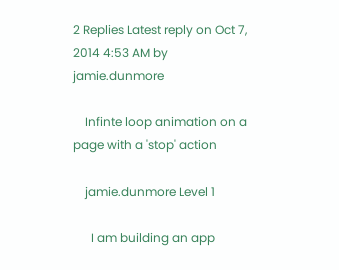2 Replies Latest reply on Oct 7, 2014 4:53 AM by jamie.dunmore

    Infinte loop animation on a page with a 'stop' action

    jamie.dunmore Level 1

      I am building an app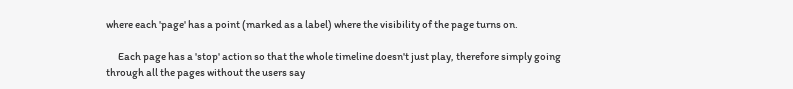where each 'page' has a point (marked as a label) where the visibility of the page turns on.

      Each page has a 'stop' action so that the whole timeline doesn't just play, therefore simply going through all the pages without the users say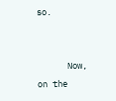so.


      Now, on the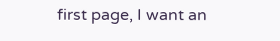first page, I want an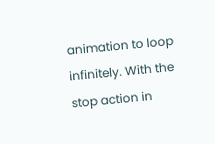animation to loop infinitely. With the stop action in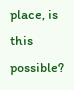place, is this possible?